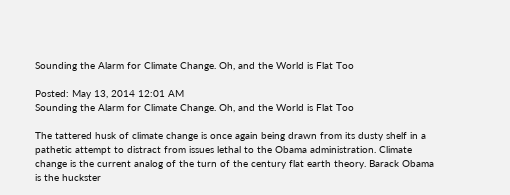Sounding the Alarm for Climate Change. Oh, and the World is Flat Too

Posted: May 13, 2014 12:01 AM
Sounding the Alarm for Climate Change. Oh, and the World is Flat Too

The tattered husk of climate change is once again being drawn from its dusty shelf in a pathetic attempt to distract from issues lethal to the Obama administration. Climate change is the current analog of the turn of the century flat earth theory. Barack Obama is the huckster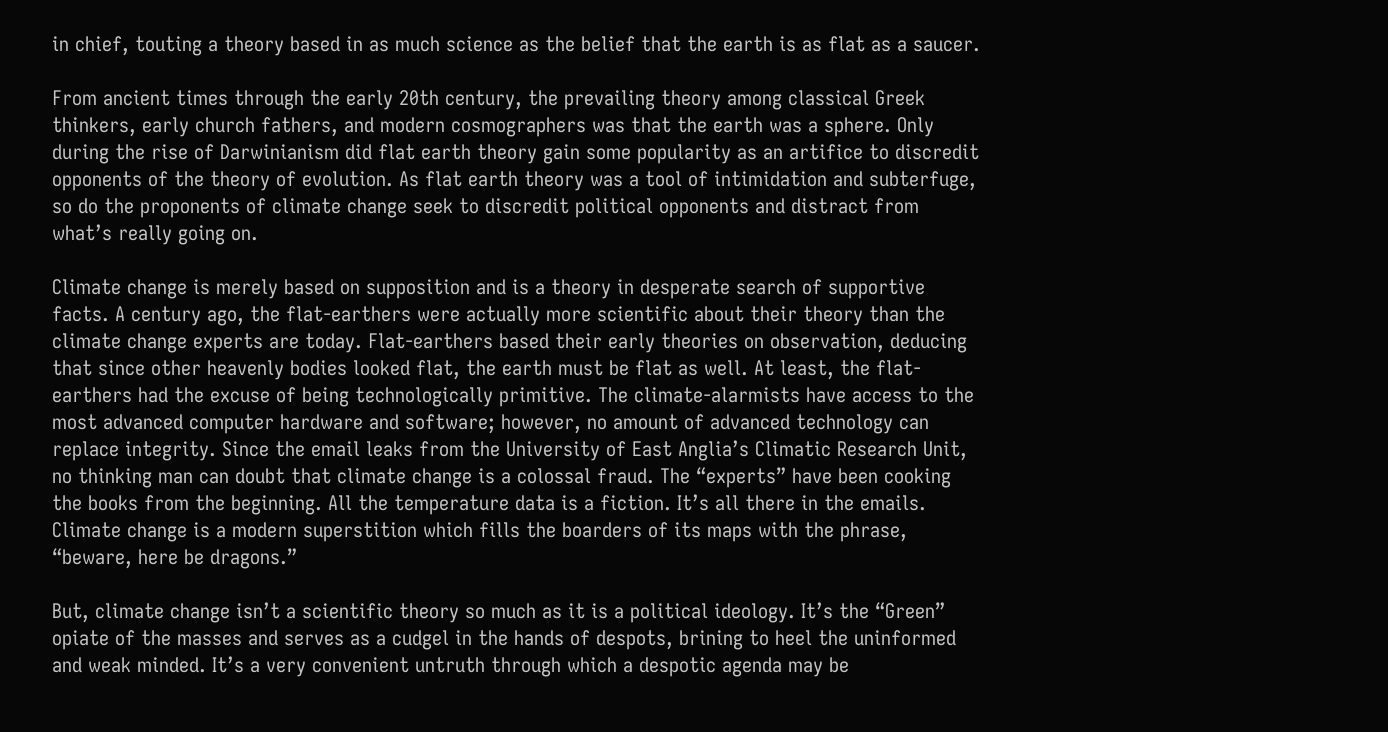in chief, touting a theory based in as much science as the belief that the earth is as flat as a saucer.

From ancient times through the early 20th century, the prevailing theory among classical Greek thinkers, early church fathers, and modern cosmographers was that the earth was a sphere. Only during the rise of Darwinianism did flat earth theory gain some popularity as an artifice to discredit opponents of the theory of evolution. As flat earth theory was a tool of intimidation and subterfuge, so do the proponents of climate change seek to discredit political opponents and distract from what’s really going on.

Climate change is merely based on supposition and is a theory in desperate search of supportive facts. A century ago, the flat-earthers were actually more scientific about their theory than the climate change experts are today. Flat-earthers based their early theories on observation, deducing that since other heavenly bodies looked flat, the earth must be flat as well. At least, the flat-earthers had the excuse of being technologically primitive. The climate-alarmists have access to the most advanced computer hardware and software; however, no amount of advanced technology can replace integrity. Since the email leaks from the University of East Anglia’s Climatic Research Unit, no thinking man can doubt that climate change is a colossal fraud. The “experts” have been cooking the books from the beginning. All the temperature data is a fiction. It’s all there in the emails. Climate change is a modern superstition which fills the boarders of its maps with the phrase, “beware, here be dragons.”

But, climate change isn’t a scientific theory so much as it is a political ideology. It’s the “Green” opiate of the masses and serves as a cudgel in the hands of despots, brining to heel the uninformed and weak minded. It’s a very convenient untruth through which a despotic agenda may be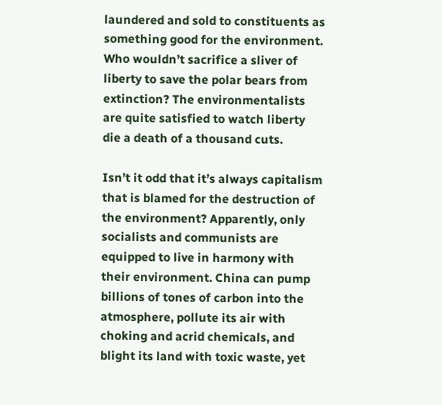laundered and sold to constituents as something good for the environment. Who wouldn’t sacrifice a sliver of liberty to save the polar bears from extinction? The environmentalists are quite satisfied to watch liberty die a death of a thousand cuts.

Isn’t it odd that it’s always capitalism that is blamed for the destruction of the environment? Apparently, only socialists and communists are equipped to live in harmony with their environment. China can pump billions of tones of carbon into the atmosphere, pollute its air with choking and acrid chemicals, and blight its land with toxic waste, yet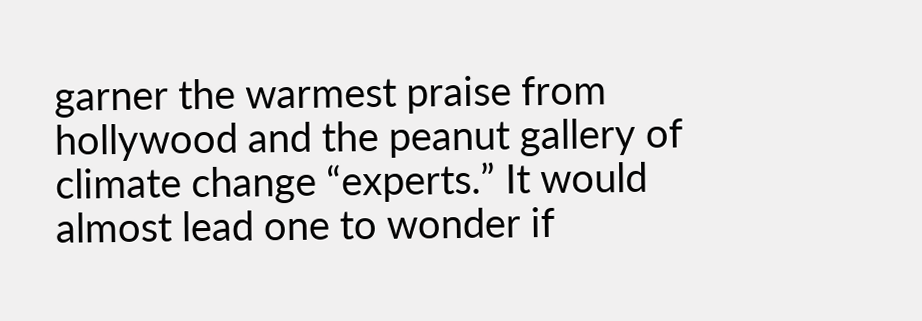garner the warmest praise from hollywood and the peanut gallery of climate change “experts.” It would almost lead one to wonder if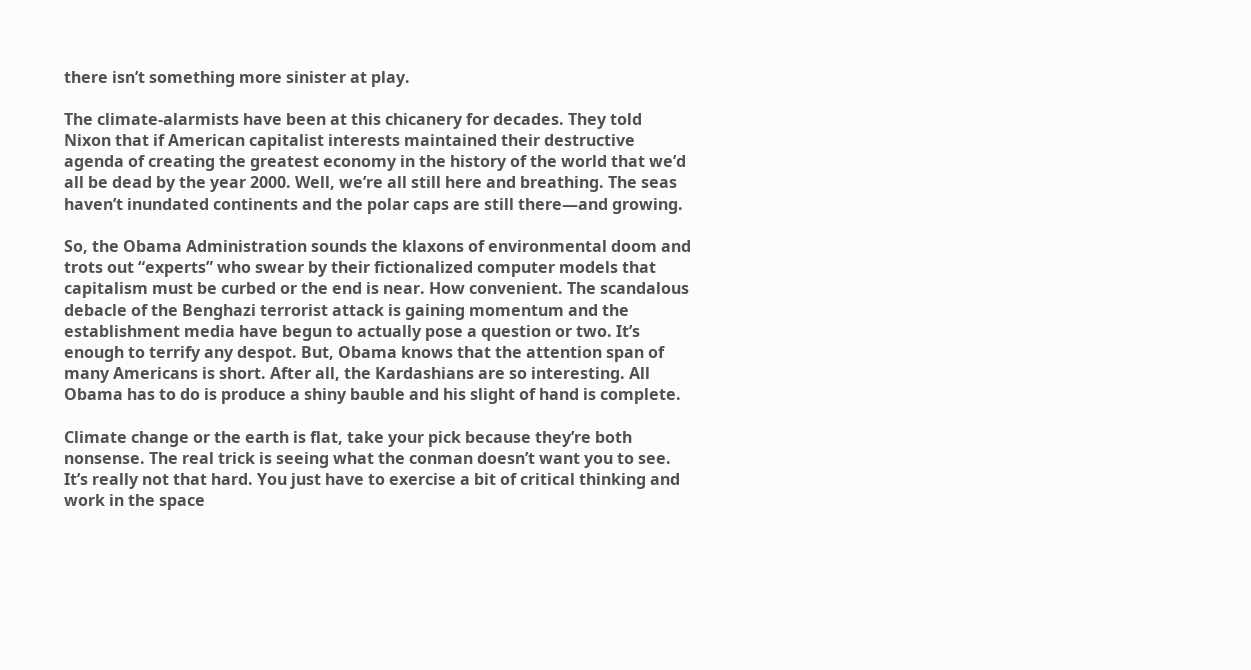there isn’t something more sinister at play.

The climate-alarmists have been at this chicanery for decades. They told Nixon that if American capitalist interests maintained their destructive agenda of creating the greatest economy in the history of the world that we’d all be dead by the year 2000. Well, we’re all still here and breathing. The seas haven’t inundated continents and the polar caps are still there—and growing.

So, the Obama Administration sounds the klaxons of environmental doom and trots out “experts” who swear by their fictionalized computer models that capitalism must be curbed or the end is near. How convenient. The scandalous debacle of the Benghazi terrorist attack is gaining momentum and the establishment media have begun to actually pose a question or two. It’s enough to terrify any despot. But, Obama knows that the attention span of many Americans is short. After all, the Kardashians are so interesting. All Obama has to do is produce a shiny bauble and his slight of hand is complete.

Climate change or the earth is flat, take your pick because they’re both nonsense. The real trick is seeing what the conman doesn’t want you to see. It’s really not that hard. You just have to exercise a bit of critical thinking and work in the space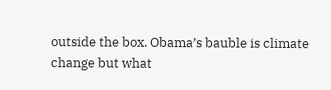outside the box. Obama’s bauble is climate change but what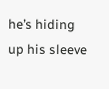he’s hiding up his sleeve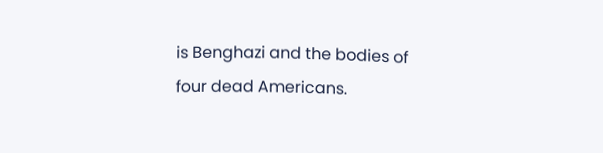is Benghazi and the bodies of four dead Americans.